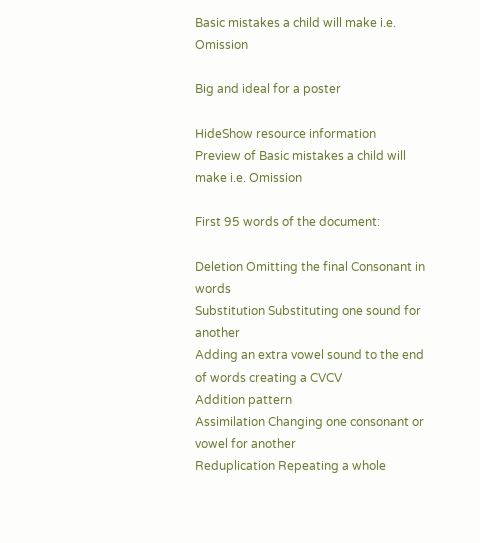Basic mistakes a child will make i.e. Omission

Big and ideal for a poster

HideShow resource information
Preview of Basic mistakes a child will make i.e. Omission

First 95 words of the document:

Deletion Omitting the final Consonant in words
Substitution Substituting one sound for another
Adding an extra vowel sound to the end of words creating a CVCV
Addition pattern
Assimilation Changing one consonant or vowel for another
Reduplication Repeating a whole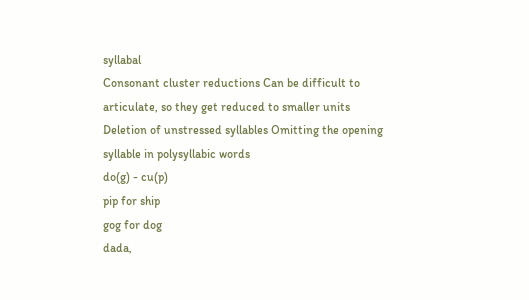syllabal
Consonant cluster reductions Can be difficult to articulate, so they get reduced to smaller units
Deletion of unstressed syllables Omitting the opening syllable in polysyllabic words
do(g) - cu(p)
pip for ship
gog for dog
dada,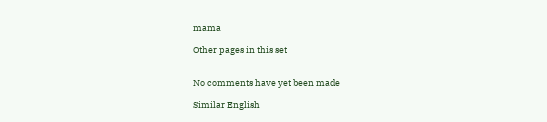mama

Other pages in this set


No comments have yet been made

Similar English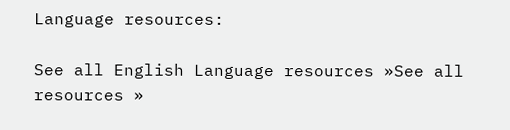Language resources:

See all English Language resources »See all resources »